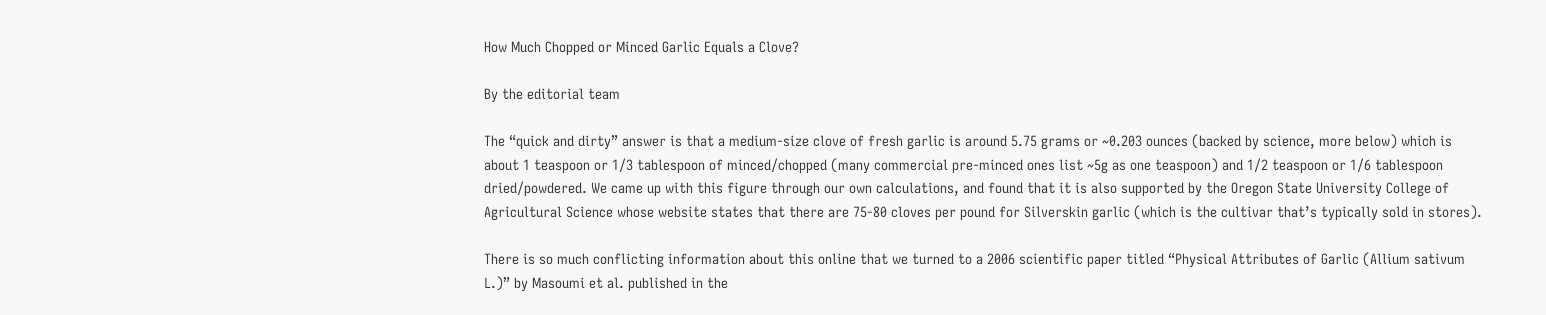How Much Chopped or Minced Garlic Equals a Clove?

By the editorial team

The “quick and dirty” answer is that a medium-size clove of fresh garlic is around 5.75 grams or ~0.203 ounces (backed by science, more below) which is about 1 teaspoon or 1/3 tablespoon of minced/chopped (many commercial pre-minced ones list ~5g as one teaspoon) and 1/2 teaspoon or 1/6 tablespoon dried/powdered. We came up with this figure through our own calculations, and found that it is also supported by the Oregon State University College of Agricultural Science whose website states that there are 75-80 cloves per pound for Silverskin garlic (which is the cultivar that’s typically sold in stores).

There is so much conflicting information about this online that we turned to a 2006 scientific paper titled “Physical Attributes of Garlic (Allium sativum L.)” by Masoumi et al. published in the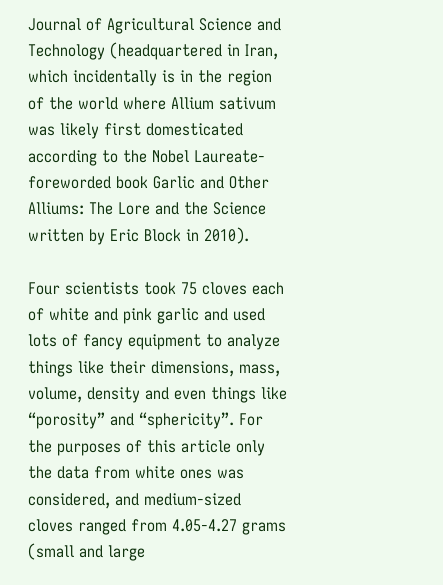Journal of Agricultural Science and Technology (headquartered in Iran, which incidentally is in the region of the world where Allium sativum was likely first domesticated according to the Nobel Laureate-foreworded book Garlic and Other Alliums: The Lore and the Science written by Eric Block in 2010).

Four scientists took 75 cloves each of white and pink garlic and used lots of fancy equipment to analyze things like their dimensions, mass, volume, density and even things like “porosity” and “sphericity”. For the purposes of this article only the data from white ones was considered, and medium-sized cloves ranged from 4.05-4.27 grams (small and large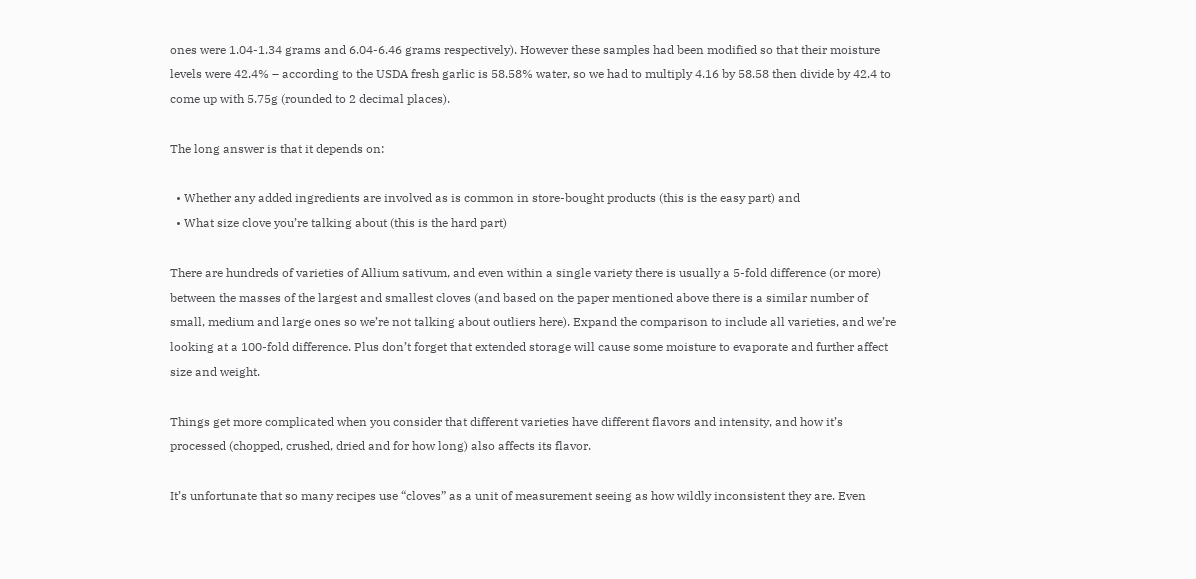ones were 1.04-1.34 grams and 6.04-6.46 grams respectively). However these samples had been modified so that their moisture levels were 42.4% – according to the USDA fresh garlic is 58.58% water, so we had to multiply 4.16 by 58.58 then divide by 42.4 to come up with 5.75g (rounded to 2 decimal places).

The long answer is that it depends on:

  • Whether any added ingredients are involved as is common in store-bought products (this is the easy part) and
  • What size clove you’re talking about (this is the hard part)

There are hundreds of varieties of Allium sativum, and even within a single variety there is usually a 5-fold difference (or more) between the masses of the largest and smallest cloves (and based on the paper mentioned above there is a similar number of small, medium and large ones so we’re not talking about outliers here). Expand the comparison to include all varieties, and we’re looking at a 100-fold difference. Plus don’t forget that extended storage will cause some moisture to evaporate and further affect size and weight.

Things get more complicated when you consider that different varieties have different flavors and intensity, and how it’s processed (chopped, crushed, dried and for how long) also affects its flavor.

It’s unfortunate that so many recipes use “cloves” as a unit of measurement seeing as how wildly inconsistent they are. Even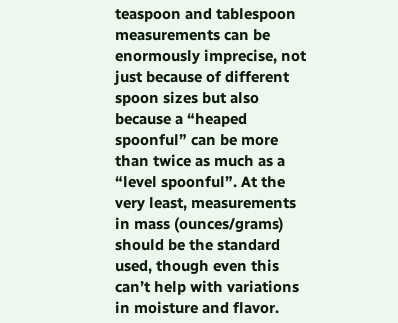teaspoon and tablespoon measurements can be enormously imprecise, not just because of different spoon sizes but also because a “heaped spoonful” can be more than twice as much as a “level spoonful”. At the very least, measurements in mass (ounces/grams) should be the standard used, though even this can’t help with variations in moisture and flavor.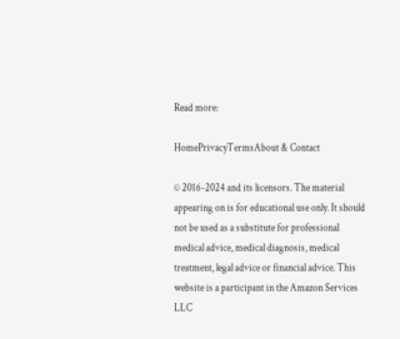Read more:

HomePrivacyTermsAbout & Contact

© 2016-2024 and its licensors. The material appearing on is for educational use only. It should not be used as a substitute for professional medical advice, medical diagnosis, medical treatment, legal advice or financial advice. This website is a participant in the Amazon Services LLC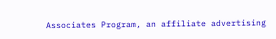Associates Program, an affiliate advertising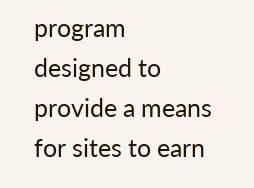program designed to provide a means for sites to earn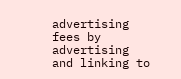advertising fees by advertising and linking to